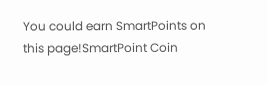You could earn SmartPoints on this page!SmartPoint Coin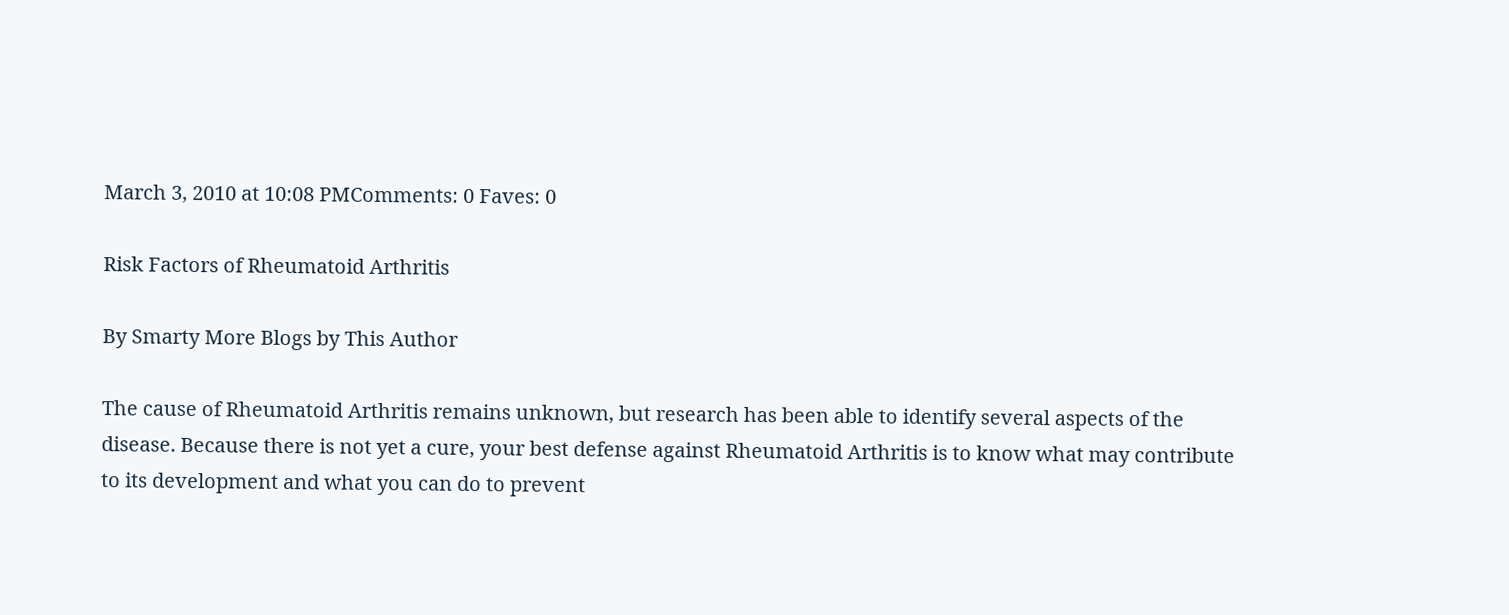March 3, 2010 at 10:08 PMComments: 0 Faves: 0

Risk Factors of Rheumatoid Arthritis

By Smarty More Blogs by This Author

The cause of Rheumatoid Arthritis remains unknown, but research has been able to identify several aspects of the disease. Because there is not yet a cure, your best defense against Rheumatoid Arthritis is to know what may contribute to its development and what you can do to prevent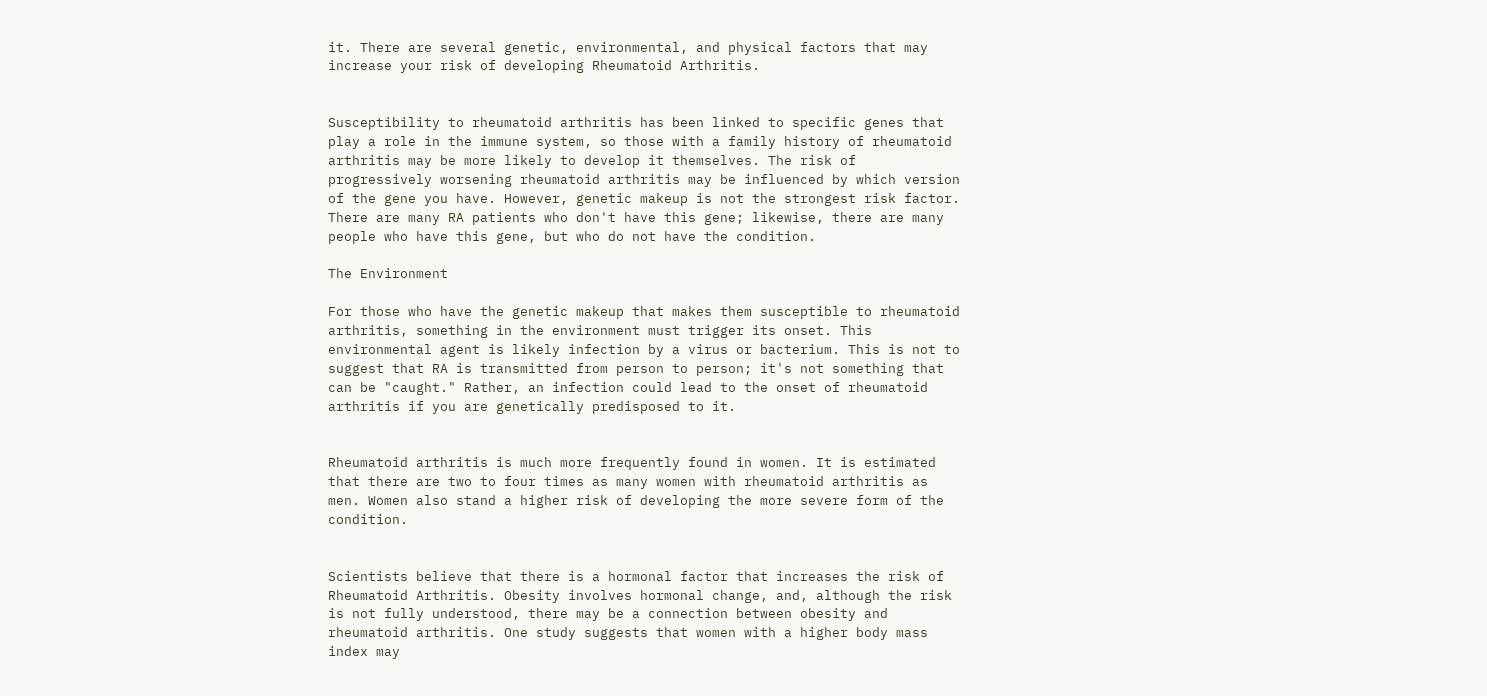it. There are several genetic, environmental, and physical factors that may increase your risk of developing Rheumatoid Arthritis.


Susceptibility to rheumatoid arthritis has been linked to specific genes that play a role in the immune system, so those with a family history of rheumatoid arthritis may be more likely to develop it themselves. The risk of progressively worsening rheumatoid arthritis may be influenced by which version of the gene you have. However, genetic makeup is not the strongest risk factor. There are many RA patients who don't have this gene; likewise, there are many people who have this gene, but who do not have the condition.

The Environment

For those who have the genetic makeup that makes them susceptible to rheumatoid arthritis, something in the environment must trigger its onset. This environmental agent is likely infection by a virus or bacterium. This is not to suggest that RA is transmitted from person to person; it's not something that can be "caught." Rather, an infection could lead to the onset of rheumatoid arthritis if you are genetically predisposed to it.


Rheumatoid arthritis is much more frequently found in women. It is estimated that there are two to four times as many women with rheumatoid arthritis as men. Women also stand a higher risk of developing the more severe form of the condition.


Scientists believe that there is a hormonal factor that increases the risk of Rheumatoid Arthritis. Obesity involves hormonal change, and, although the risk is not fully understood, there may be a connection between obesity and rheumatoid arthritis. One study suggests that women with a higher body mass index may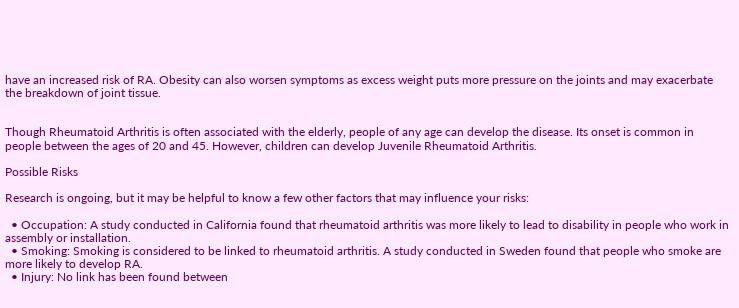have an increased risk of RA. Obesity can also worsen symptoms as excess weight puts more pressure on the joints and may exacerbate the breakdown of joint tissue.


Though Rheumatoid Arthritis is often associated with the elderly, people of any age can develop the disease. Its onset is common in people between the ages of 20 and 45. However, children can develop Juvenile Rheumatoid Arthritis.

Possible Risks

Research is ongoing, but it may be helpful to know a few other factors that may influence your risks:

  • Occupation: A study conducted in California found that rheumatoid arthritis was more likely to lead to disability in people who work in assembly or installation.
  • Smoking: Smoking is considered to be linked to rheumatoid arthritis. A study conducted in Sweden found that people who smoke are more likely to develop RA.
  • Injury: No link has been found between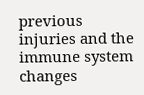previous injuries and the immune system changes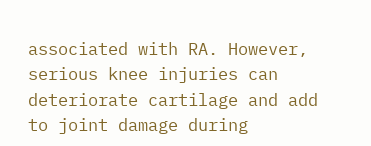associated with RA. However, serious knee injuries can deteriorate cartilage and add to joint damage during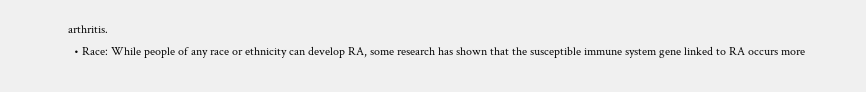arthritis.
  • Race: While people of any race or ethnicity can develop RA, some research has shown that the susceptible immune system gene linked to RA occurs more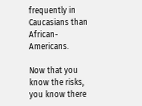frequently in Caucasians than African-Americans.

Now that you know the risks, you know there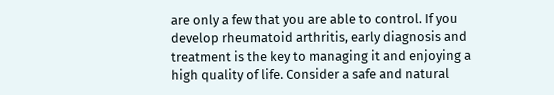are only a few that you are able to control. If you develop rheumatoid arthritis, early diagnosis and treatment is the key to managing it and enjoying a high quality of life. Consider a safe and natural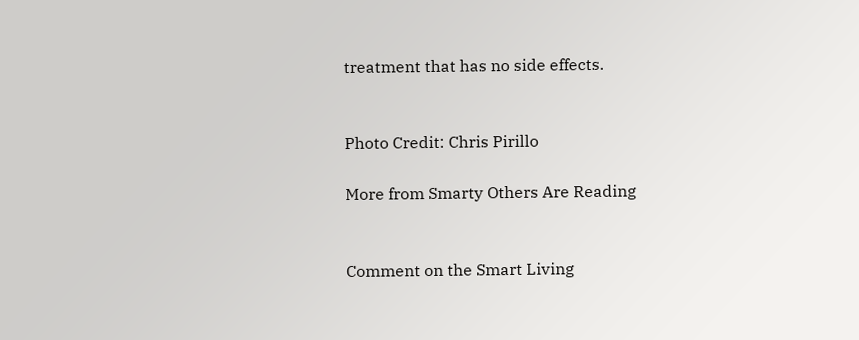treatment that has no side effects.


Photo Credit: Chris Pirillo

More from Smarty Others Are Reading


Comment on the Smart Living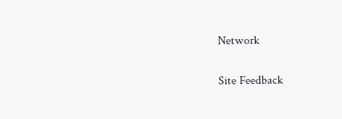Network

Site Feedback